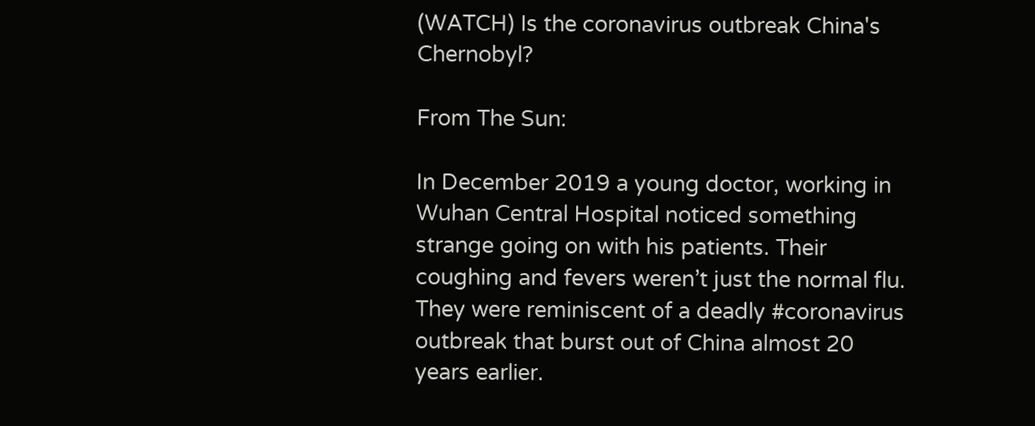(WATCH) Is the coronavirus outbreak China's Chernobyl?

From The Sun:

In December 2019 a young doctor, working in Wuhan Central Hospital noticed something strange going on with his patients. Their coughing and fevers weren’t just the normal flu. They were reminiscent of a deadly #coronavirus outbreak that burst out of China almost 20 years earlier.